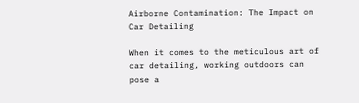Airborne Contamination: The Impact on Car Detailing

When it comes to the meticulous art of car detailing, working outdoors can pose a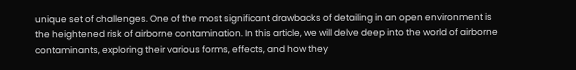unique set of challenges. One of the most significant drawbacks of detailing in an open environment is the heightened risk of airborne contamination. In this article, we will delve deep into the world of airborne contaminants, exploring their various forms, effects, and how they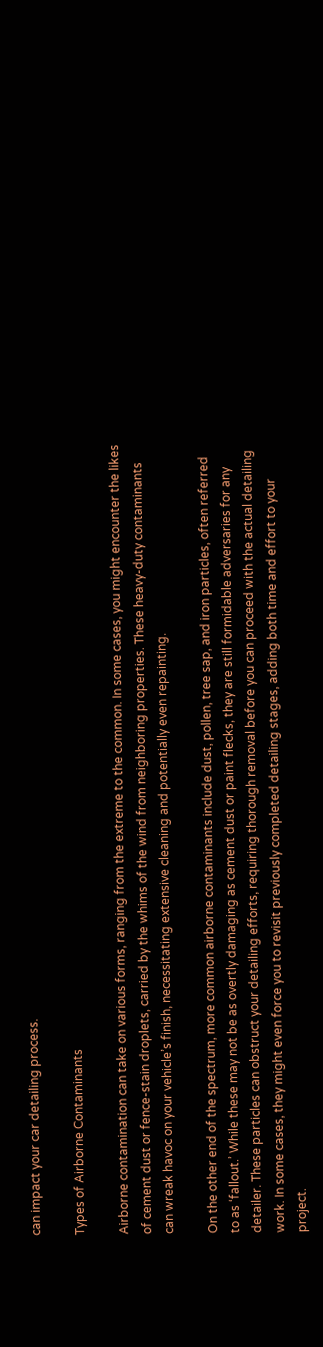can impact your car detailing process.

Types of Airborne Contaminants

Airborne contamination can take on various forms, ranging from the extreme to the common. In some cases, you might encounter the likes of cement dust or fence-stain droplets, carried by the whims of the wind from neighboring properties. These heavy-duty contaminants can wreak havoc on your vehicle’s finish, necessitating extensive cleaning and potentially even repainting.

On the other end of the spectrum, more common airborne contaminants include dust, pollen, tree sap, and iron particles, often referred to as ‘fallout.’ While these may not be as overtly damaging as cement dust or paint flecks, they are still formidable adversaries for any detailer. These particles can obstruct your detailing efforts, requiring thorough removal before you can proceed with the actual detailing work. In some cases, they might even force you to revisit previously completed detailing stages, adding both time and effort to your project.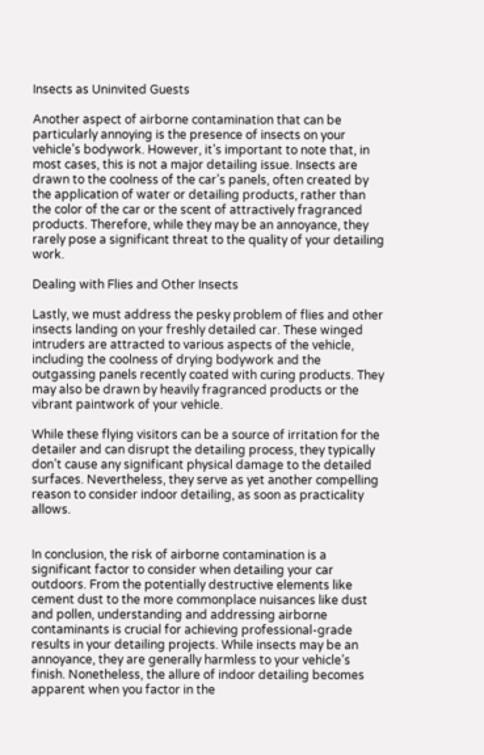Insects as Uninvited Guests

Another aspect of airborne contamination that can be particularly annoying is the presence of insects on your vehicle’s bodywork. However, it’s important to note that, in most cases, this is not a major detailing issue. Insects are drawn to the coolness of the car’s panels, often created by the application of water or detailing products, rather than the color of the car or the scent of attractively fragranced products. Therefore, while they may be an annoyance, they rarely pose a significant threat to the quality of your detailing work.

Dealing with Flies and Other Insects

Lastly, we must address the pesky problem of flies and other insects landing on your freshly detailed car. These winged intruders are attracted to various aspects of the vehicle, including the coolness of drying bodywork and the outgassing panels recently coated with curing products. They may also be drawn by heavily fragranced products or the vibrant paintwork of your vehicle.

While these flying visitors can be a source of irritation for the detailer and can disrupt the detailing process, they typically don’t cause any significant physical damage to the detailed surfaces. Nevertheless, they serve as yet another compelling reason to consider indoor detailing, as soon as practicality allows.


In conclusion, the risk of airborne contamination is a significant factor to consider when detailing your car outdoors. From the potentially destructive elements like cement dust to the more commonplace nuisances like dust and pollen, understanding and addressing airborne contaminants is crucial for achieving professional-grade results in your detailing projects. While insects may be an annoyance, they are generally harmless to your vehicle’s finish. Nonetheless, the allure of indoor detailing becomes apparent when you factor in the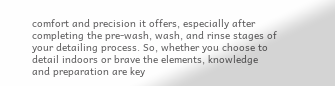comfort and precision it offers, especially after completing the pre-wash, wash, and rinse stages of your detailing process. So, whether you choose to detail indoors or brave the elements, knowledge and preparation are key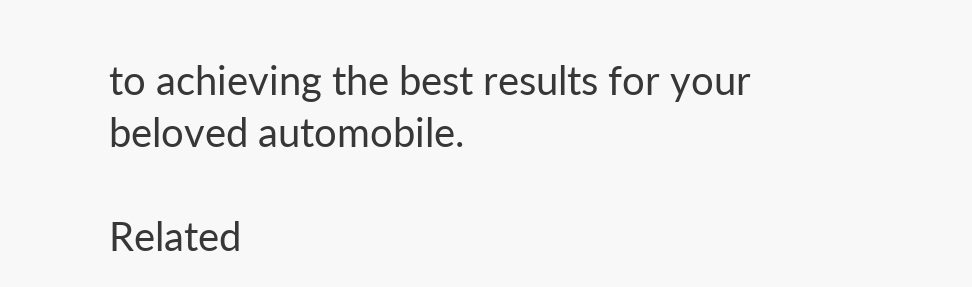to achieving the best results for your beloved automobile.

Related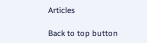Articles

Back to top button